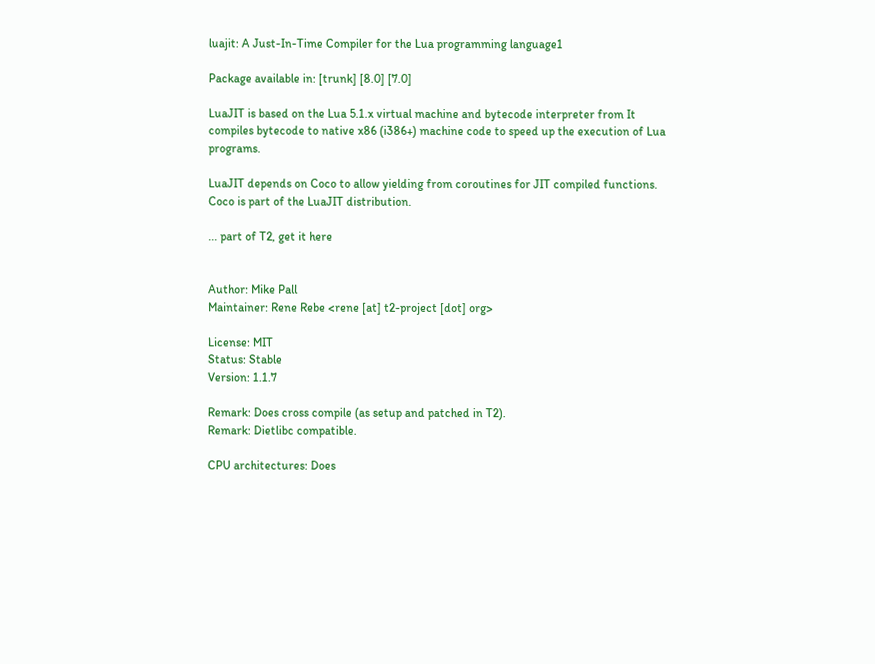luajit: A Just-In-Time Compiler for the Lua programming language1

Package available in: [trunk] [8.0] [7.0]

LuaJIT is based on the Lua 5.1.x virtual machine and bytecode interpreter from It compiles bytecode to native x86 (i386+) machine code to speed up the execution of Lua programs.

LuaJIT depends on Coco to allow yielding from coroutines for JIT compiled functions. Coco is part of the LuaJIT distribution.

... part of T2, get it here


Author: Mike Pall
Maintainer: Rene Rebe <rene [at] t2-project [dot] org>

License: MIT
Status: Stable
Version: 1.1.7

Remark: Does cross compile (as setup and patched in T2).
Remark: Dietlibc compatible.

CPU architectures: Does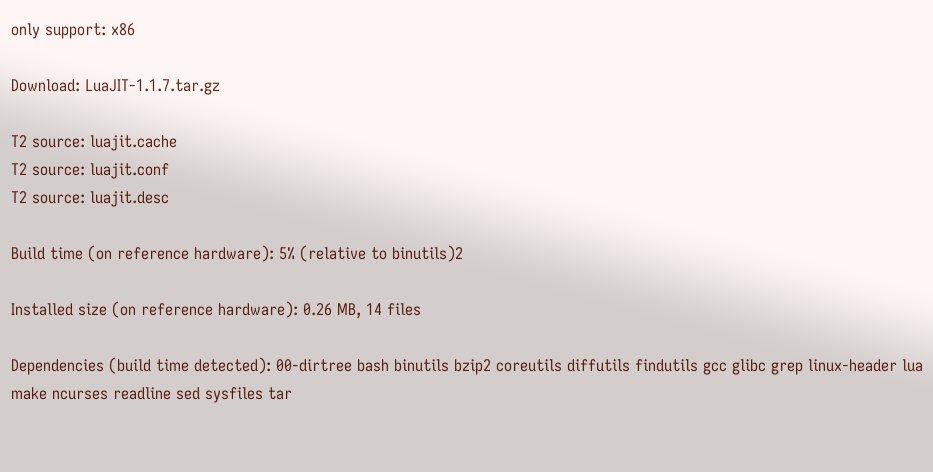only support: x86

Download: LuaJIT-1.1.7.tar.gz

T2 source: luajit.cache
T2 source: luajit.conf
T2 source: luajit.desc

Build time (on reference hardware): 5% (relative to binutils)2

Installed size (on reference hardware): 0.26 MB, 14 files

Dependencies (build time detected): 00-dirtree bash binutils bzip2 coreutils diffutils findutils gcc glibc grep linux-header lua make ncurses readline sed sysfiles tar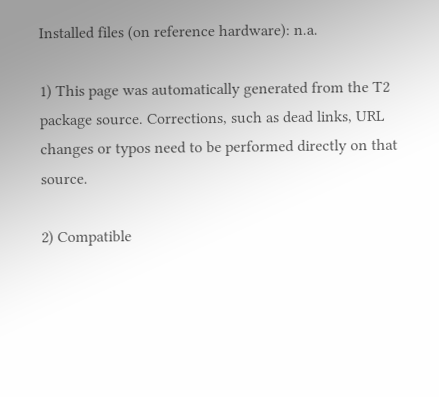Installed files (on reference hardware): n.a.

1) This page was automatically generated from the T2 package source. Corrections, such as dead links, URL changes or typos need to be performed directly on that source.

2) Compatible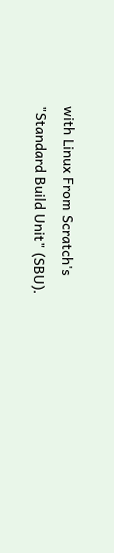with Linux From Scratch's "Standard Build Unit" (SBU).